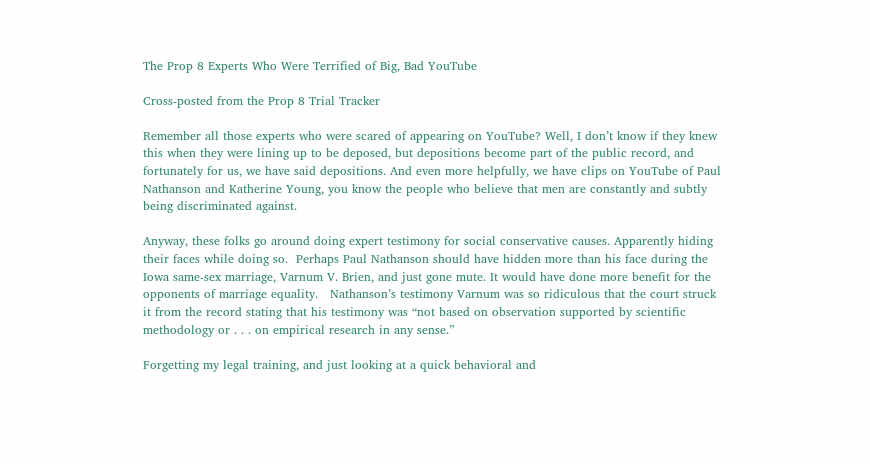The Prop 8 Experts Who Were Terrified of Big, Bad YouTube

Cross-posted from the Prop 8 Trial Tracker

Remember all those experts who were scared of appearing on YouTube? Well, I don’t know if they knew this when they were lining up to be deposed, but depositions become part of the public record, and fortunately for us, we have said depositions. And even more helpfully, we have clips on YouTube of Paul Nathanson and Katherine Young, you know the people who believe that men are constantly and subtly being discriminated against.

Anyway, these folks go around doing expert testimony for social conservative causes. Apparently hiding their faces while doing so.  Perhaps Paul Nathanson should have hidden more than his face during the Iowa same-sex marriage, Varnum V. Brien, and just gone mute. It would have done more benefit for the opponents of marriage equality.   Nathanson’s testimony Varnum was so ridiculous that the court struck it from the record stating that his testimony was “not based on observation supported by scientific methodology or . . . on empirical research in any sense.”

Forgetting my legal training, and just looking at a quick behavioral and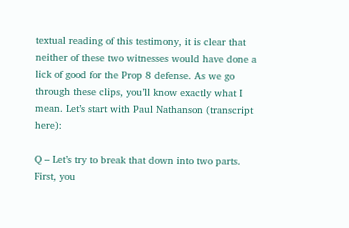textual reading of this testimony, it is clear that neither of these two witnesses would have done a lick of good for the Prop 8 defense. As we go through these clips, you’ll know exactly what I mean. Let’s start with Paul Nathanson (transcript here):

Q – Let’s try to break that down into two parts.  First, you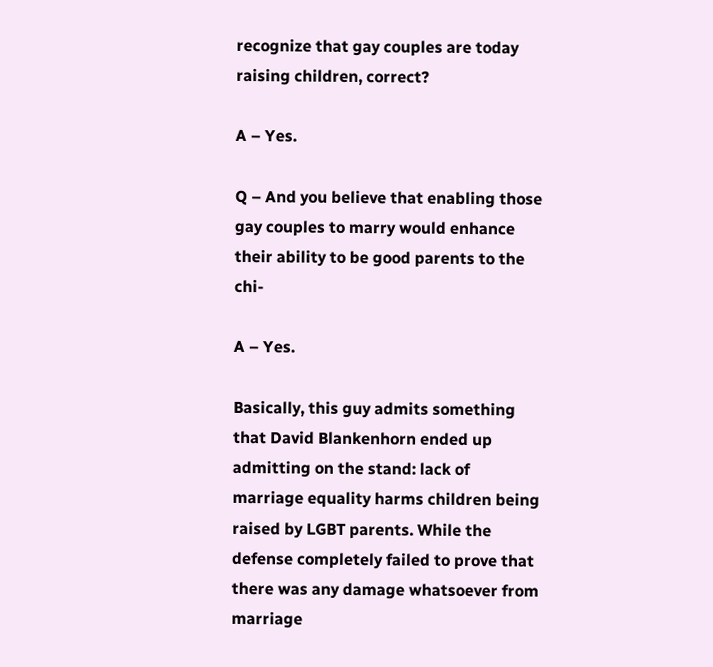recognize that gay couples are today raising children, correct?

A – Yes.

Q – And you believe that enabling those gay couples to marry would enhance their ability to be good parents to the chi-

A – Yes.

Basically, this guy admits something that David Blankenhorn ended up admitting on the stand: lack of marriage equality harms children being raised by LGBT parents. While the defense completely failed to prove that there was any damage whatsoever from marriage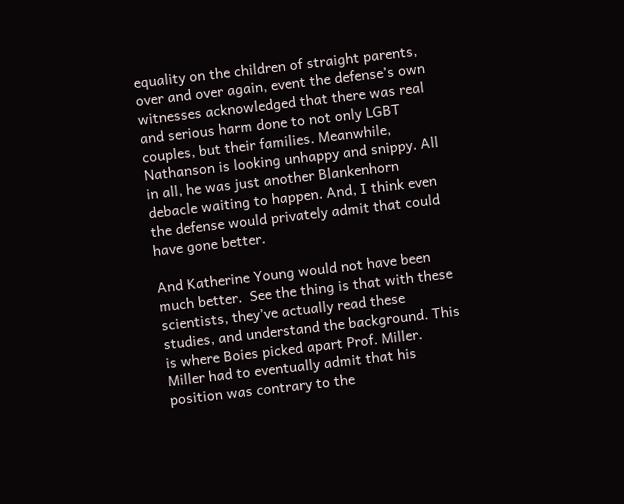equality on the children of straight parents, over and over again, event the defense’s own witnesses acknowledged that there was real and serious harm done to not only LGBT couples, but their families. Meanwhile, Nathanson is looking unhappy and snippy. All in all, he was just another Blankenhorn debacle waiting to happen. And, I think even the defense would privately admit that could have gone better.

And Katherine Young would not have been much better.  See the thing is that with these scientists, they’ve actually read these studies, and understand the background. This is where Boies picked apart Prof. Miller. Miller had to eventually admit that his position was contrary to the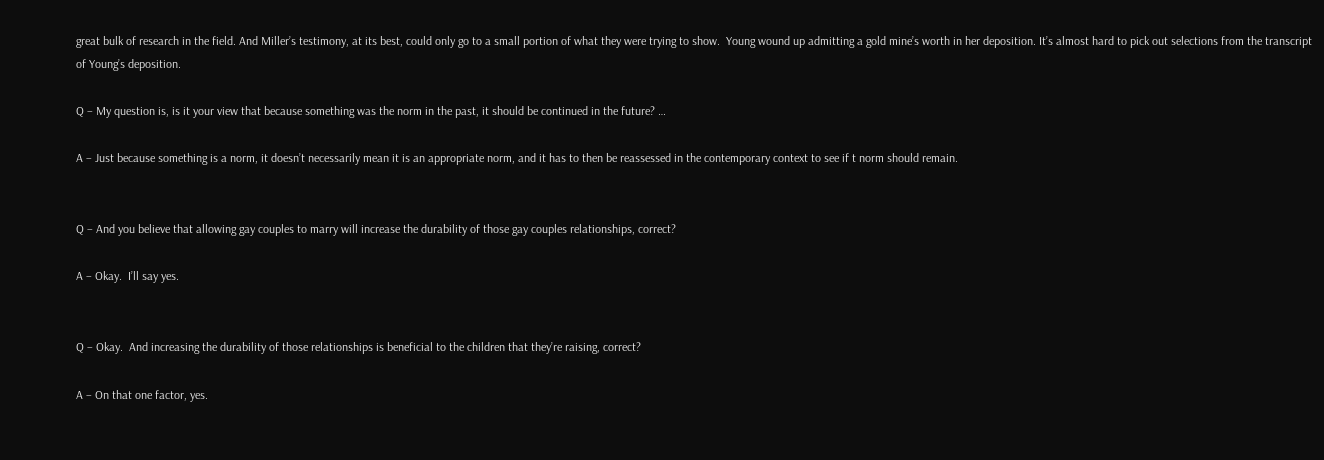great bulk of research in the field. And Miller’s testimony, at its best, could only go to a small portion of what they were trying to show.  Young wound up admitting a gold mine’s worth in her deposition. It’s almost hard to pick out selections from the transcript of Young’s deposition.

Q – My question is, is it your view that because something was the norm in the past, it should be continued in the future? …

A – Just because something is a norm, it doesn’t necessarily mean it is an appropriate norm, and it has to then be reassessed in the contemporary context to see if t norm should remain.


Q – And you believe that allowing gay couples to marry will increase the durability of those gay couples relationships, correct?

A – Okay.  I’ll say yes.


Q – Okay.  And increasing the durability of those relationships is beneficial to the children that they’re raising, correct?

A – On that one factor, yes.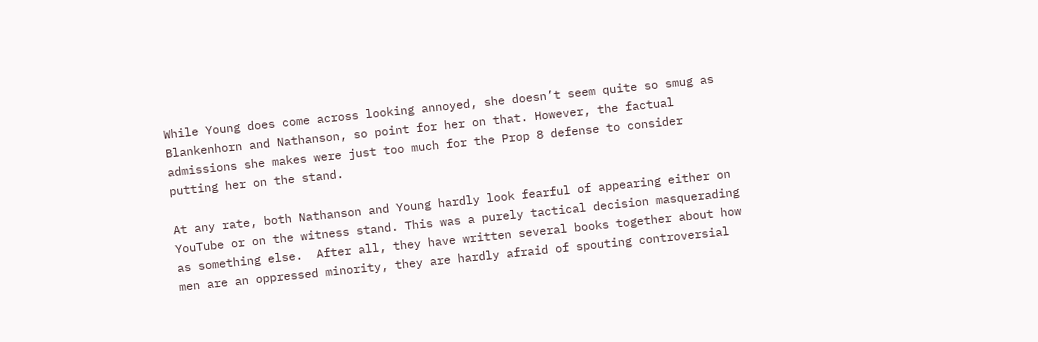While Young does come across looking annoyed, she doesn’t seem quite so smug as Blankenhorn and Nathanson, so point for her on that. However, the factual admissions she makes were just too much for the Prop 8 defense to consider putting her on the stand.

At any rate, both Nathanson and Young hardly look fearful of appearing either on YouTube or on the witness stand. This was a purely tactical decision masquerading as something else.  After all, they have written several books together about how men are an oppressed minority, they are hardly afraid of spouting controversial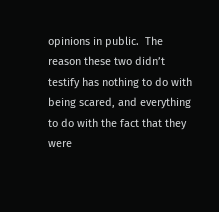opinions in public.  The reason these two didn’t testify has nothing to do with being scared, and everything to do with the fact that they were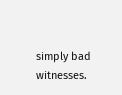simply bad witnesses.